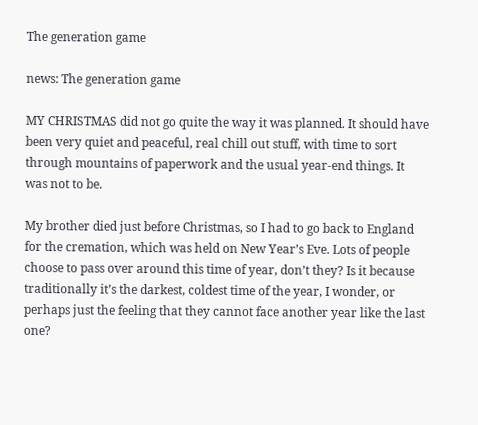The generation game

news: The generation game

MY CHRISTMAS did not go quite the way it was planned. It should have been very quiet and peaceful, real chill out stuff, with time to sort through mountains of paperwork and the usual year-end things. It was not to be.

My brother died just before Christmas, so I had to go back to England for the cremation, which was held on New Year’s Eve. Lots of people choose to pass over around this time of year, don’t they? Is it because traditionally it’s the darkest, coldest time of the year, I wonder, or perhaps just the feeling that they cannot face another year like the last one?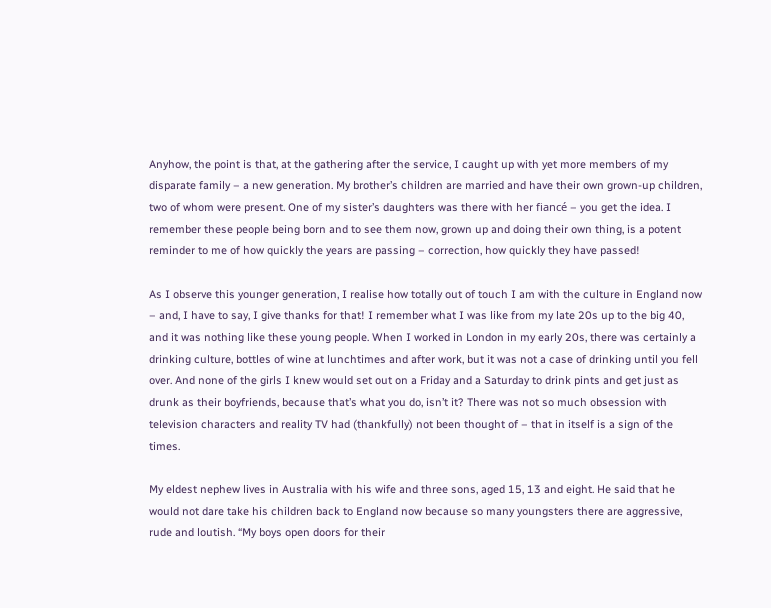Anyhow, the point is that, at the gathering after the service, I caught up with yet more members of my disparate family – a new generation. My brother’s children are married and have their own grown-up children, two of whom were present. One of my sister’s daughters was there with her fiancé – you get the idea. I remember these people being born and to see them now, grown up and doing their own thing, is a potent reminder to me of how quickly the years are passing – correction, how quickly they have passed!

As I observe this younger generation, I realise how totally out of touch I am with the culture in England now – and, I have to say, I give thanks for that! I remember what I was like from my late 20s up to the big 40, and it was nothing like these young people. When I worked in London in my early 20s, there was certainly a drinking culture, bottles of wine at lunchtimes and after work, but it was not a case of drinking until you fell over. And none of the girls I knew would set out on a Friday and a Saturday to drink pints and get just as drunk as their boyfriends, because that’s what you do, isn’t it? There was not so much obsession with television characters and reality TV had (thankfully) not been thought of – that in itself is a sign of the times.

My eldest nephew lives in Australia with his wife and three sons, aged 15, 13 and eight. He said that he would not dare take his children back to England now because so many youngsters there are aggressive, rude and loutish. “My boys open doors for their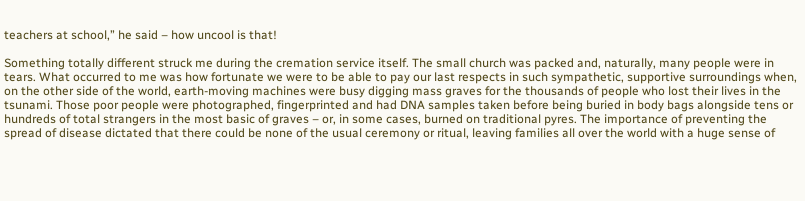teachers at school,” he said – how uncool is that!

Something totally different struck me during the cremation service itself. The small church was packed and, naturally, many people were in tears. What occurred to me was how fortunate we were to be able to pay our last respects in such sympathetic, supportive surroundings when, on the other side of the world, earth-moving machines were busy digging mass graves for the thousands of people who lost their lives in the tsunami. Those poor people were photographed, fingerprinted and had DNA samples taken before being buried in body bags alongside tens or hundreds of total strangers in the most basic of graves – or, in some cases, burned on traditional pyres. The importance of preventing the spread of disease dictated that there could be none of the usual ceremony or ritual, leaving families all over the world with a huge sense of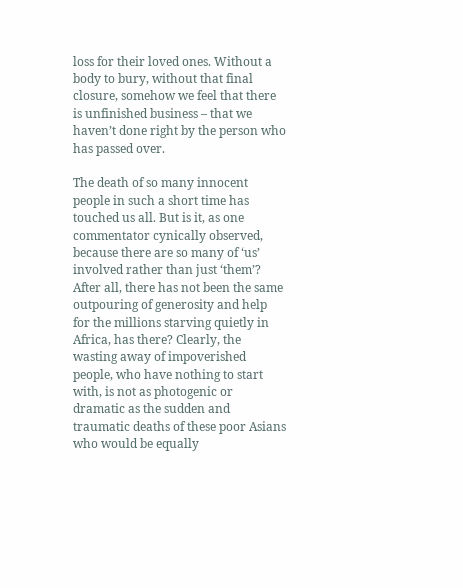loss for their loved ones. Without a body to bury, without that final closure, somehow we feel that there is unfinished business – that we haven’t done right by the person who has passed over.

The death of so many innocent people in such a short time has touched us all. But is it, as one commentator cynically observed, because there are so many of ‘us’ involved rather than just ‘them’? After all, there has not been the same outpouring of generosity and help for the millions starving quietly in Africa, has there? Clearly, the wasting away of impoverished people, who have nothing to start with, is not as photogenic or dramatic as the sudden and traumatic deaths of these poor Asians who would be equally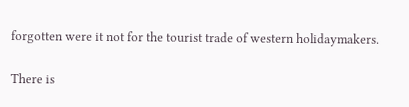forgotten were it not for the tourist trade of western holidaymakers.

There is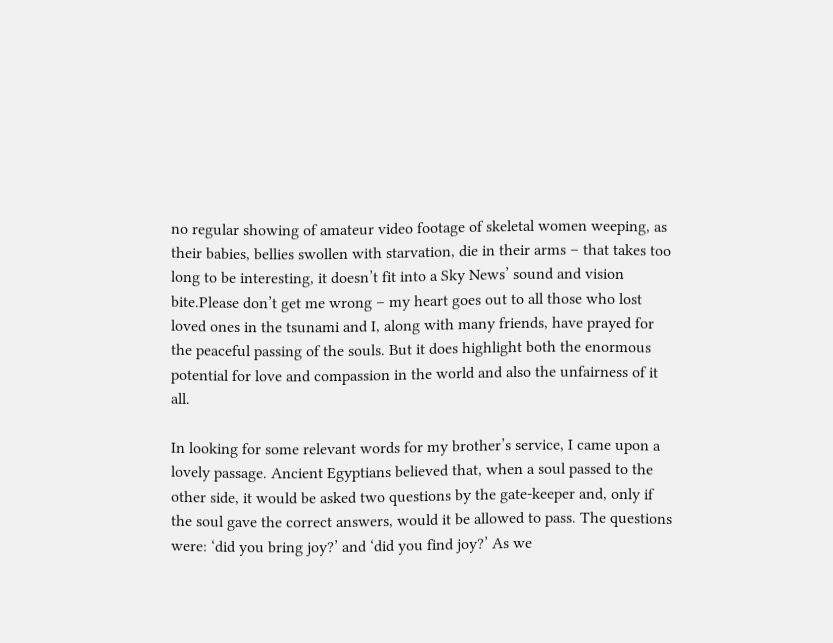no regular showing of amateur video footage of skeletal women weeping, as their babies, bellies swollen with starvation, die in their arms – that takes too long to be interesting, it doesn’t fit into a Sky News’ sound and vision bite.Please don’t get me wrong – my heart goes out to all those who lost loved ones in the tsunami and I, along with many friends, have prayed for the peaceful passing of the souls. But it does highlight both the enormous potential for love and compassion in the world and also the unfairness of it all.

In looking for some relevant words for my brother’s service, I came upon a lovely passage. Ancient Egyptians believed that, when a soul passed to the other side, it would be asked two questions by the gate-keeper and, only if the soul gave the correct answers, would it be allowed to pass. The questions were: ‘did you bring joy?’ and ‘did you find joy?’ As we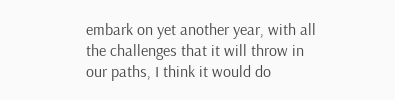embark on yet another year, with all the challenges that it will throw in our paths, I think it would do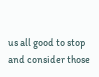us all good to stop and consider those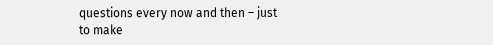questions every now and then – just to make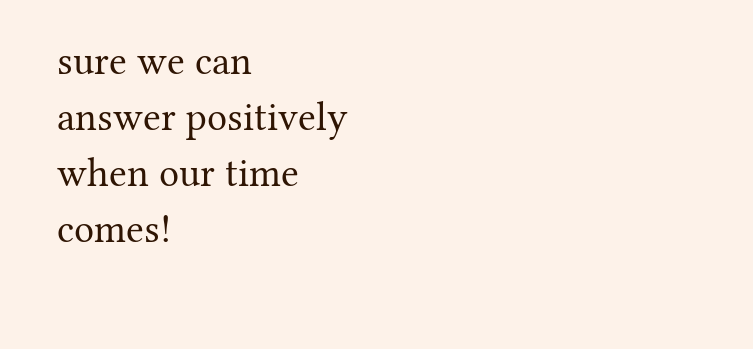sure we can answer positively when our time comes!